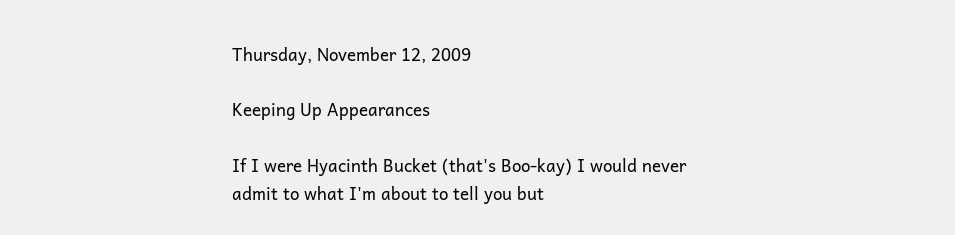Thursday, November 12, 2009

Keeping Up Appearances

If I were Hyacinth Bucket (that's Boo-kay) I would never admit to what I'm about to tell you but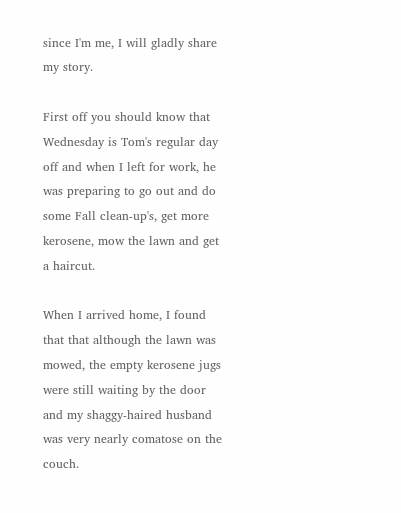since I'm me, I will gladly share my story.

First off you should know that Wednesday is Tom's regular day off and when I left for work, he was preparing to go out and do some Fall clean-up's, get more kerosene, mow the lawn and get a haircut.

When I arrived home, I found that that although the lawn was mowed, the empty kerosene jugs were still waiting by the door and my shaggy-haired husband was very nearly comatose on the couch.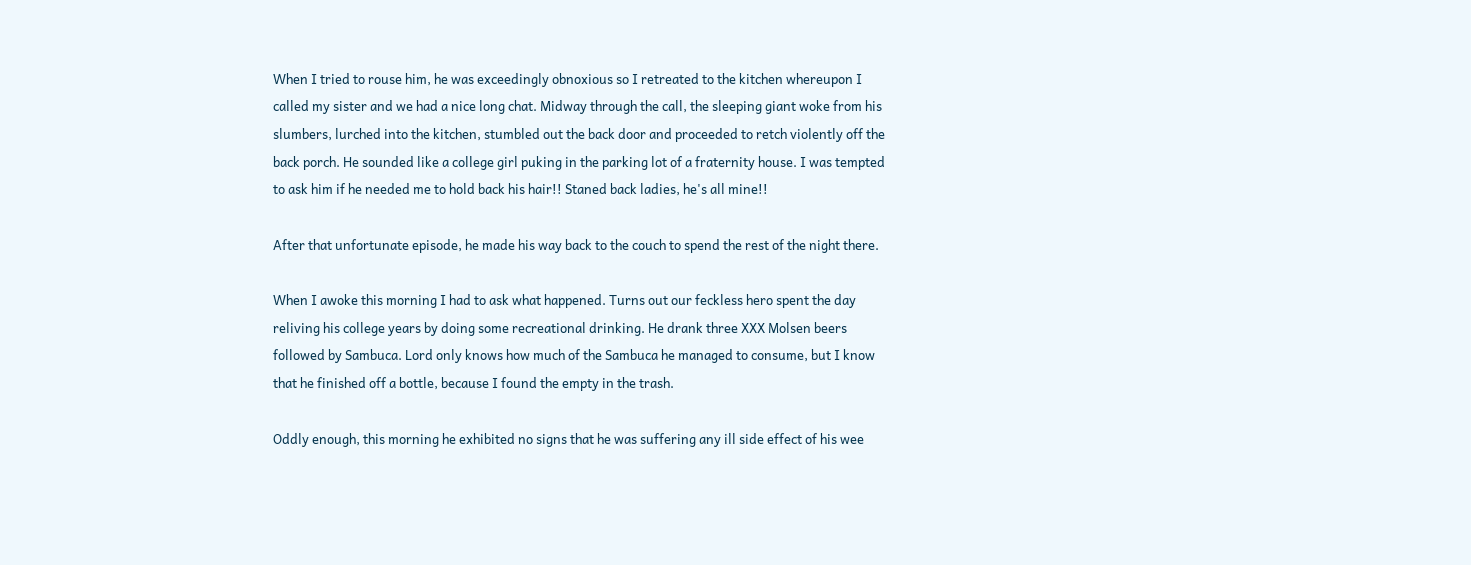When I tried to rouse him, he was exceedingly obnoxious so I retreated to the kitchen whereupon I called my sister and we had a nice long chat. Midway through the call, the sleeping giant woke from his slumbers, lurched into the kitchen, stumbled out the back door and proceeded to retch violently off the back porch. He sounded like a college girl puking in the parking lot of a fraternity house. I was tempted to ask him if he needed me to hold back his hair!! Staned back ladies, he's all mine!!

After that unfortunate episode, he made his way back to the couch to spend the rest of the night there.

When I awoke this morning I had to ask what happened. Turns out our feckless hero spent the day reliving his college years by doing some recreational drinking. He drank three XXX Molsen beers followed by Sambuca. Lord only knows how much of the Sambuca he managed to consume, but I know that he finished off a bottle, because I found the empty in the trash.

Oddly enough, this morning he exhibited no signs that he was suffering any ill side effect of his wee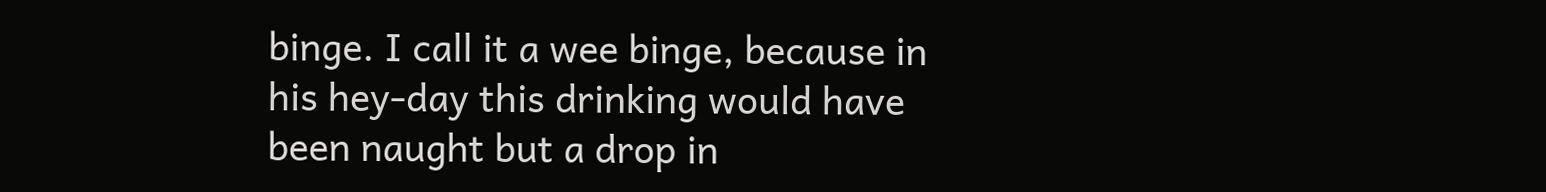binge. I call it a wee binge, because in his hey-day this drinking would have been naught but a drop in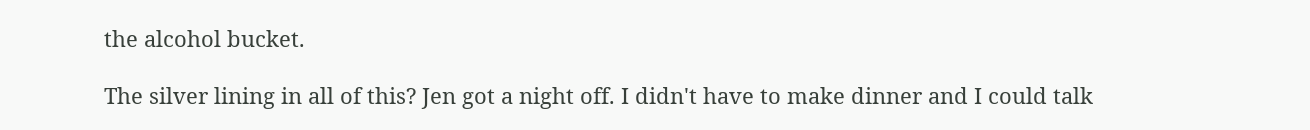the alcohol bucket.

The silver lining in all of this? Jen got a night off. I didn't have to make dinner and I could talk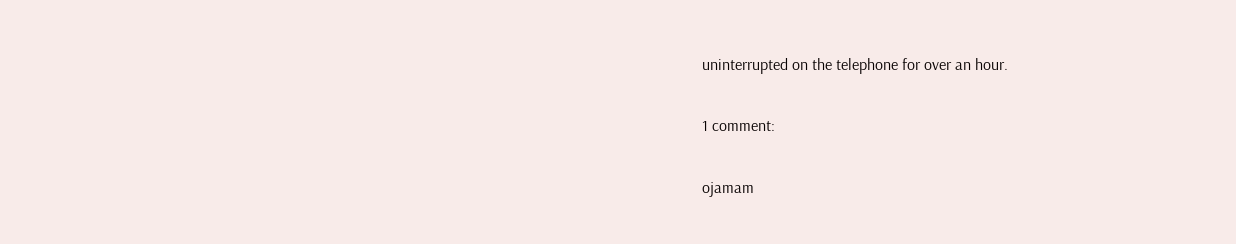uninterrupted on the telephone for over an hour.

1 comment:

ojamam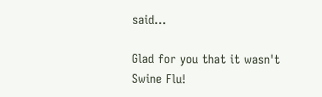said...

Glad for you that it wasn't Swine Flu!